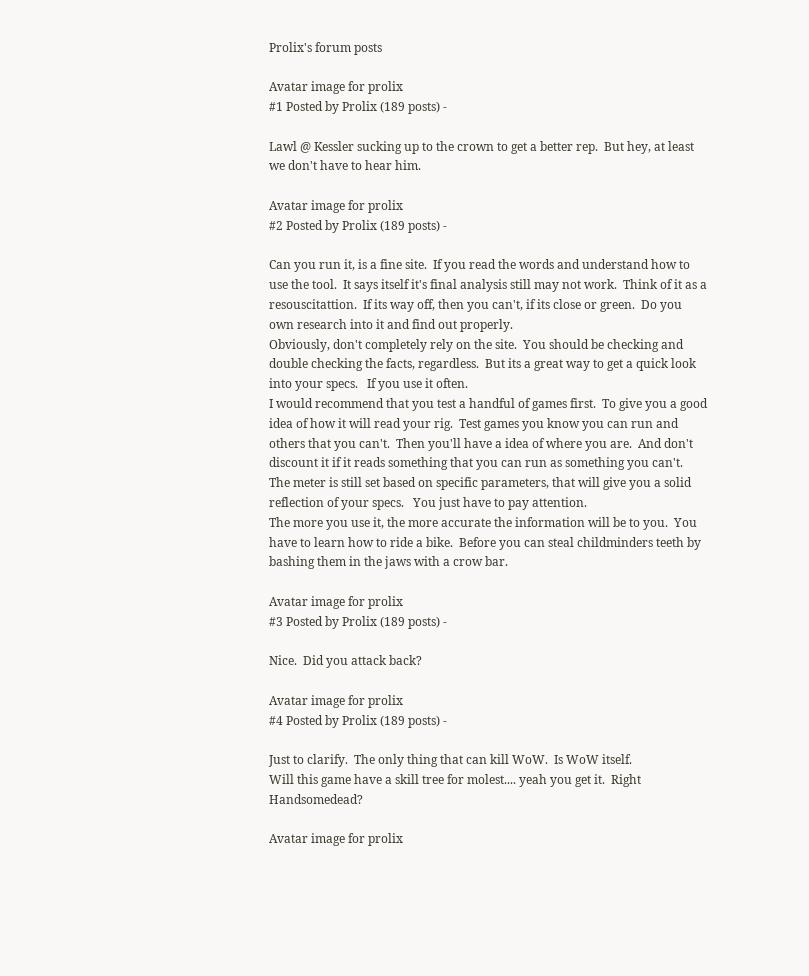Prolix's forum posts

Avatar image for prolix
#1 Posted by Prolix (189 posts) -

Lawl @ Kessler sucking up to the crown to get a better rep.  But hey, at least we don't have to hear him.

Avatar image for prolix
#2 Posted by Prolix (189 posts) -

Can you run it, is a fine site.  If you read the words and understand how to use the tool.  It says itself it's final analysis still may not work.  Think of it as a resouscitattion.  If its way off, then you can't, if its close or green.  Do you own research into it and find out properly.
Obviously, don't completely rely on the site.  You should be checking and double checking the facts, regardless.  But its a great way to get a quick look into your specs.   If you use it often.
I would recommend that you test a handful of games first.  To give you a good idea of how it will read your rig.  Test games you know you can run and others that you can't.  Then you'll have a idea of where you are.  And don't discount it if it reads something that you can run as something you can't.  The meter is still set based on specific parameters, that will give you a solid reflection of your specs.   You just have to pay attention.
The more you use it, the more accurate the information will be to you.  You have to learn how to ride a bike.  Before you can steal childminders teeth by bashing them in the jaws with a crow bar.

Avatar image for prolix
#3 Posted by Prolix (189 posts) -

Nice.  Did you attack back?

Avatar image for prolix
#4 Posted by Prolix (189 posts) -

Just to clarify.  The only thing that can kill WoW.  Is WoW itself.
Will this game have a skill tree for molest.... yeah you get it.  Right Handsomedead?

Avatar image for prolix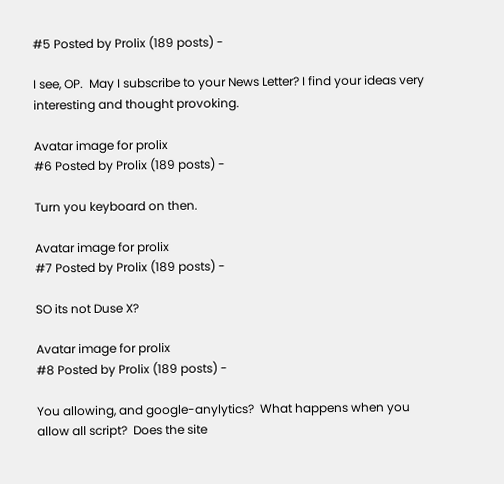#5 Posted by Prolix (189 posts) -

I see, OP.  May I subscribe to your News Letter? I find your ideas very interesting and thought provoking.

Avatar image for prolix
#6 Posted by Prolix (189 posts) -

Turn you keyboard on then.

Avatar image for prolix
#7 Posted by Prolix (189 posts) -

SO its not Duse X?

Avatar image for prolix
#8 Posted by Prolix (189 posts) -

You allowing, and google-anylytics?  What happens when you allow all script?  Does the site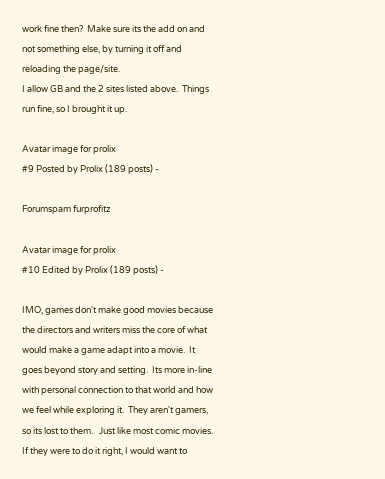work fine then?  Make sure its the add on and not something else, by turning it off and reloading the page/site.
I allow GB and the 2 sites listed above.  Things run fine, so I brought it up.

Avatar image for prolix
#9 Posted by Prolix (189 posts) -

Forumspam furprofitz

Avatar image for prolix
#10 Edited by Prolix (189 posts) -

IMO, games don't make good movies because the directors and writers miss the core of what would make a game adapt into a movie.  It goes beyond story and setting.  Its more in-line with personal connection to that world and how we feel while exploring it.  They aren't gamers, so its lost to them.   Just like most comic movies.
If they were to do it right, I would want to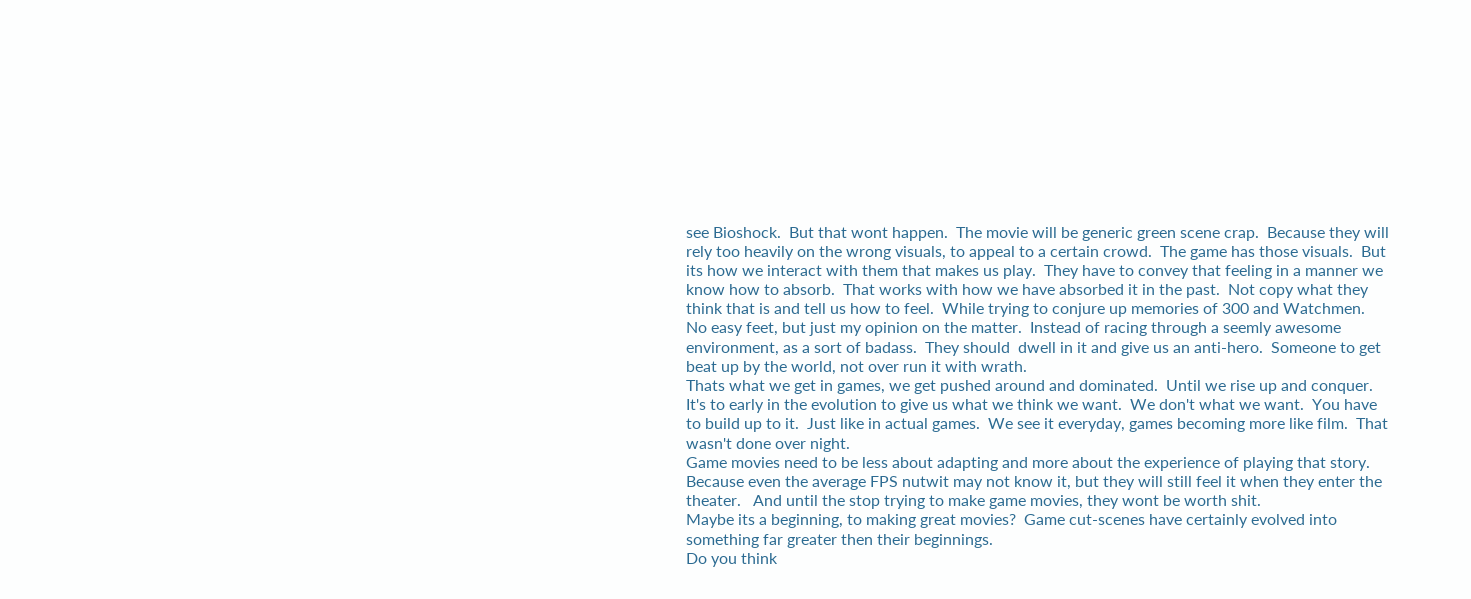see Bioshock.  But that wont happen.  The movie will be generic green scene crap.  Because they will rely too heavily on the wrong visuals, to appeal to a certain crowd.  The game has those visuals.  But its how we interact with them that makes us play.  They have to convey that feeling in a manner we know how to absorb.  That works with how we have absorbed it in the past.  Not copy what they think that is and tell us how to feel.  While trying to conjure up memories of 300 and Watchmen.
No easy feet, but just my opinion on the matter.  Instead of racing through a seemly awesome environment, as a sort of badass.  They should  dwell in it and give us an anti-hero.  Someone to get beat up by the world, not over run it with wrath.
Thats what we get in games, we get pushed around and dominated.  Until we rise up and conquer.  It's to early in the evolution to give us what we think we want.  We don't what we want.  You have to build up to it.  Just like in actual games.  We see it everyday, games becoming more like film.  That wasn't done over night.
Game movies need to be less about adapting and more about the experience of playing that story.  Because even the average FPS nutwit may not know it, but they will still feel it when they enter the theater.   And until the stop trying to make game movies, they wont be worth shit.
Maybe its a beginning, to making great movies?  Game cut-scenes have certainly evolved into something far greater then their beginnings.
Do you think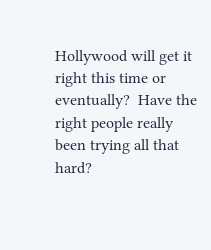Hollywood will get it right this time or eventually?  Have the right people really been trying all that hard?